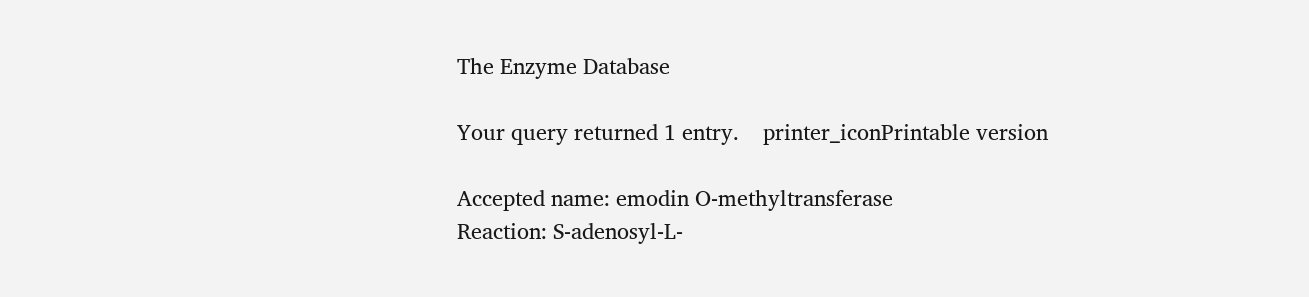The Enzyme Database

Your query returned 1 entry.    printer_iconPrintable version

Accepted name: emodin O-methyltransferase
Reaction: S-adenosyl-L-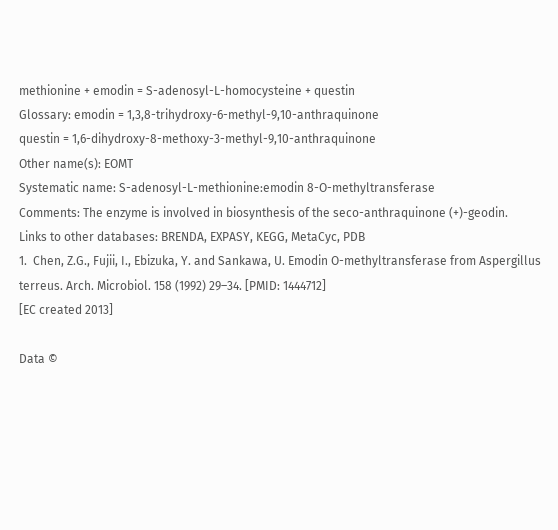methionine + emodin = S-adenosyl-L-homocysteine + questin
Glossary: emodin = 1,3,8-trihydroxy-6-methyl-9,10-anthraquinone
questin = 1,6-dihydroxy-8-methoxy-3-methyl-9,10-anthraquinone
Other name(s): EOMT
Systematic name: S-adenosyl-L-methionine:emodin 8-O-methyltransferase
Comments: The enzyme is involved in biosynthesis of the seco-anthraquinone (+)-geodin.
Links to other databases: BRENDA, EXPASY, KEGG, MetaCyc, PDB
1.  Chen, Z.G., Fujii, I., Ebizuka, Y. and Sankawa, U. Emodin O-methyltransferase from Aspergillus terreus. Arch. Microbiol. 158 (1992) 29–34. [PMID: 1444712]
[EC created 2013]

Data ©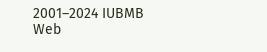2001–2024 IUBMB
Web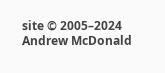site © 2005–2024 Andrew McDonald